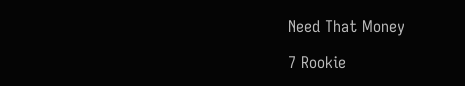Need That Money

7 Rookie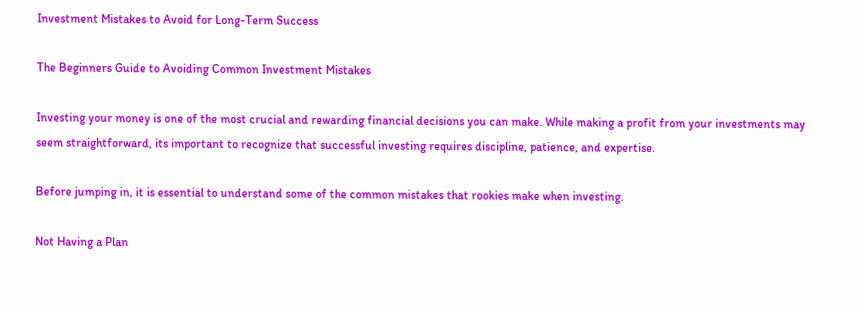Investment Mistakes to Avoid for Long-Term Success

The Beginners Guide to Avoiding Common Investment Mistakes

Investing your money is one of the most crucial and rewarding financial decisions you can make. While making a profit from your investments may seem straightforward, its important to recognize that successful investing requires discipline, patience, and expertise.

Before jumping in, it is essential to understand some of the common mistakes that rookies make when investing.

Not Having a Plan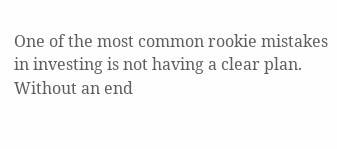One of the most common rookie mistakes in investing is not having a clear plan. Without an end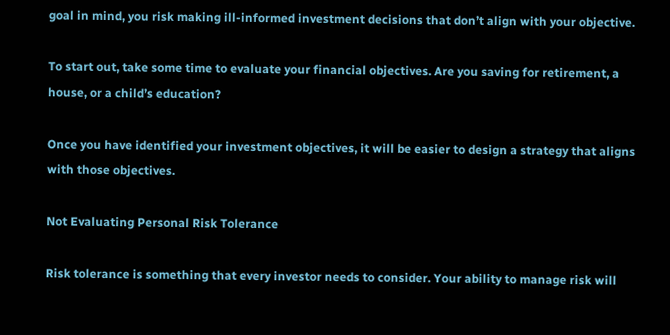goal in mind, you risk making ill-informed investment decisions that don’t align with your objective.

To start out, take some time to evaluate your financial objectives. Are you saving for retirement, a house, or a child’s education?

Once you have identified your investment objectives, it will be easier to design a strategy that aligns with those objectives.

Not Evaluating Personal Risk Tolerance

Risk tolerance is something that every investor needs to consider. Your ability to manage risk will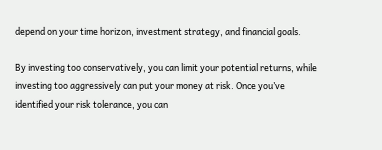depend on your time horizon, investment strategy, and financial goals.

By investing too conservatively, you can limit your potential returns, while investing too aggressively can put your money at risk. Once you’ve identified your risk tolerance, you can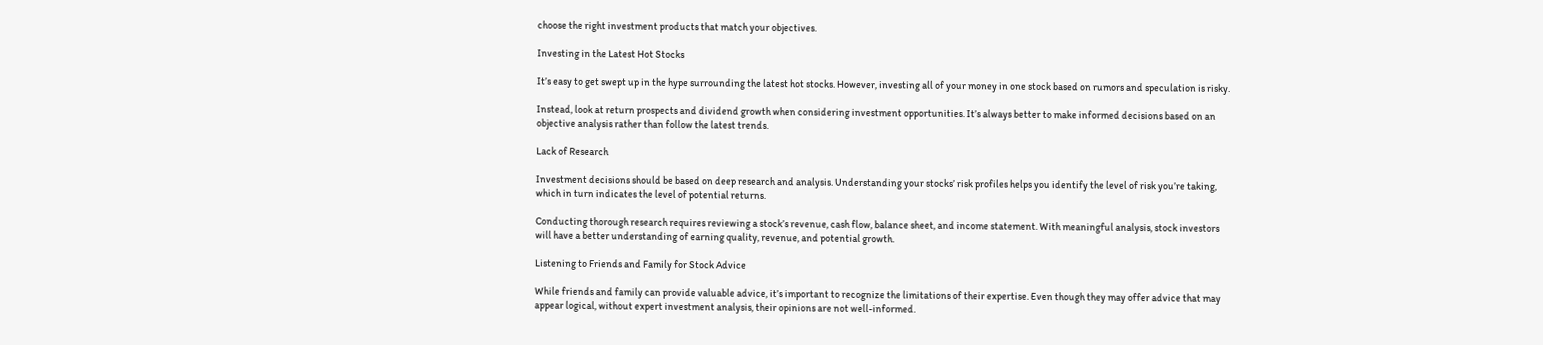choose the right investment products that match your objectives.

Investing in the Latest Hot Stocks

It’s easy to get swept up in the hype surrounding the latest hot stocks. However, investing all of your money in one stock based on rumors and speculation is risky.

Instead, look at return prospects and dividend growth when considering investment opportunities. It’s always better to make informed decisions based on an objective analysis rather than follow the latest trends.

Lack of Research

Investment decisions should be based on deep research and analysis. Understanding your stocks’ risk profiles helps you identify the level of risk you’re taking, which in turn indicates the level of potential returns.

Conducting thorough research requires reviewing a stock’s revenue, cash flow, balance sheet, and income statement. With meaningful analysis, stock investors will have a better understanding of earning quality, revenue, and potential growth.

Listening to Friends and Family for Stock Advice

While friends and family can provide valuable advice, it’s important to recognize the limitations of their expertise. Even though they may offer advice that may appear logical, without expert investment analysis, their opinions are not well-informed.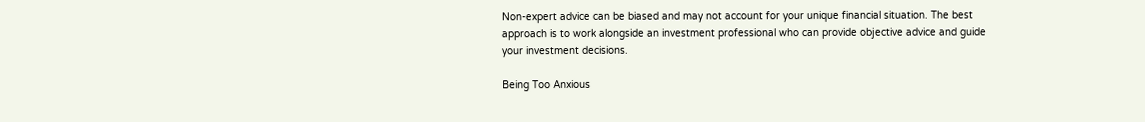Non-expert advice can be biased and may not account for your unique financial situation. The best approach is to work alongside an investment professional who can provide objective advice and guide your investment decisions.

Being Too Anxious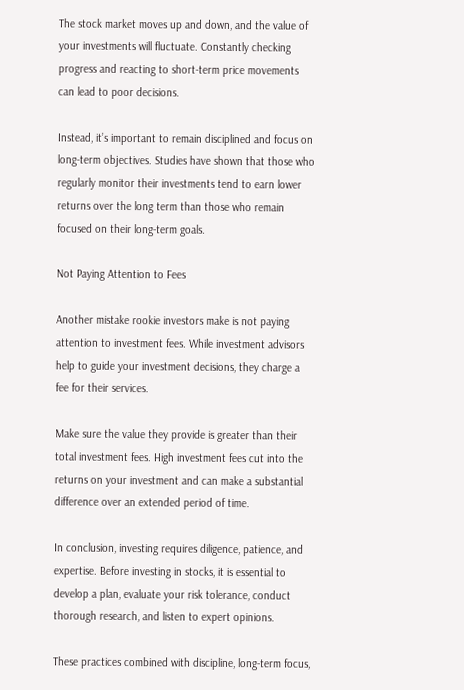The stock market moves up and down, and the value of your investments will fluctuate. Constantly checking progress and reacting to short-term price movements can lead to poor decisions.

Instead, it’s important to remain disciplined and focus on long-term objectives. Studies have shown that those who regularly monitor their investments tend to earn lower returns over the long term than those who remain focused on their long-term goals.

Not Paying Attention to Fees

Another mistake rookie investors make is not paying attention to investment fees. While investment advisors help to guide your investment decisions, they charge a fee for their services.

Make sure the value they provide is greater than their total investment fees. High investment fees cut into the returns on your investment and can make a substantial difference over an extended period of time.

In conclusion, investing requires diligence, patience, and expertise. Before investing in stocks, it is essential to develop a plan, evaluate your risk tolerance, conduct thorough research, and listen to expert opinions.

These practices combined with discipline, long-term focus,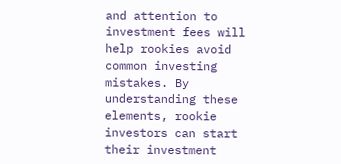and attention to investment fees will help rookies avoid common investing mistakes. By understanding these elements, rookie investors can start their investment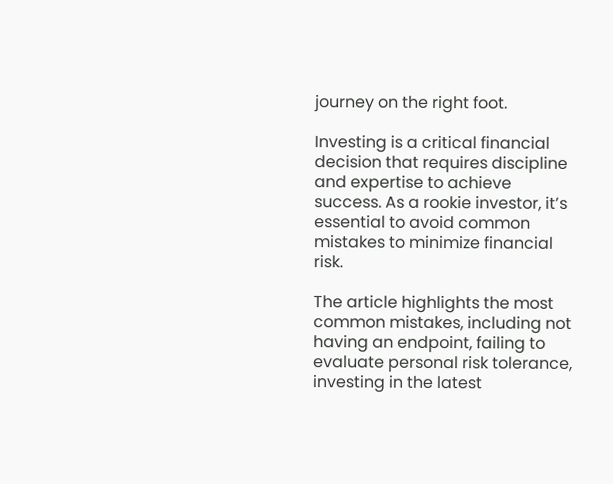journey on the right foot.

Investing is a critical financial decision that requires discipline and expertise to achieve success. As a rookie investor, it’s essential to avoid common mistakes to minimize financial risk.

The article highlights the most common mistakes, including not having an endpoint, failing to evaluate personal risk tolerance, investing in the latest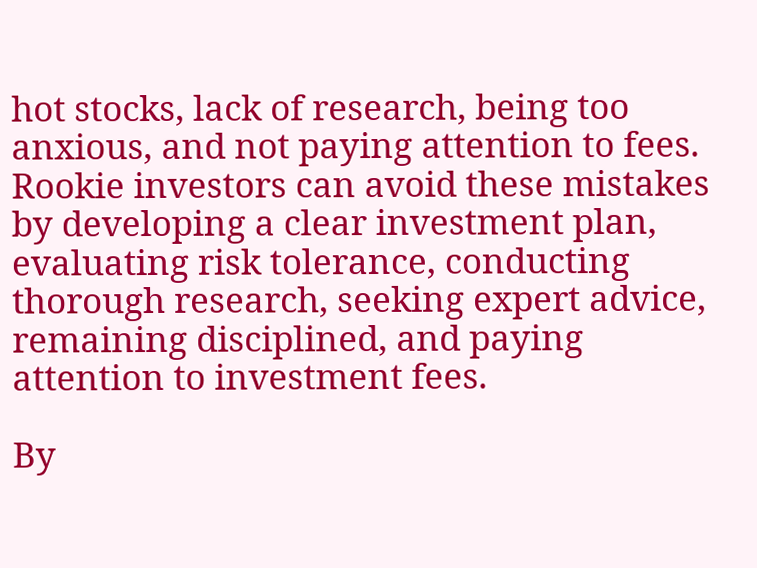hot stocks, lack of research, being too anxious, and not paying attention to fees. Rookie investors can avoid these mistakes by developing a clear investment plan, evaluating risk tolerance, conducting thorough research, seeking expert advice, remaining disciplined, and paying attention to investment fees.

By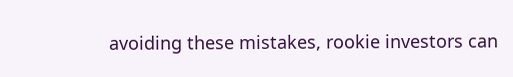avoiding these mistakes, rookie investors can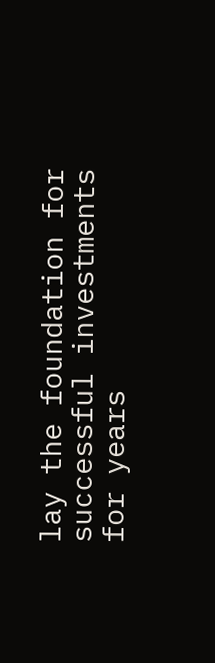lay the foundation for successful investments for years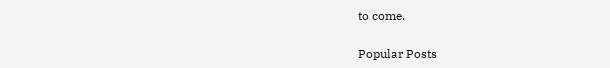to come.

Popular Posts